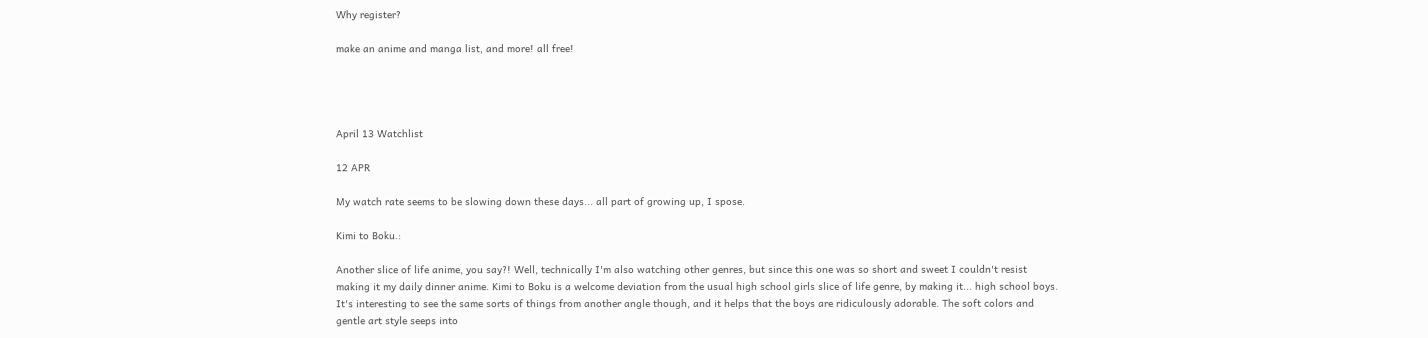Why register?

make an anime and manga list, and more! all free!




April 13 Watchlist

12 APR

My watch rate seems to be slowing down these days... all part of growing up, I spose.

Kimi to Boku.:

Another slice of life anime, you say?! Well, technically I'm also watching other genres, but since this one was so short and sweet I couldn't resist making it my daily dinner anime. Kimi to Boku is a welcome deviation from the usual high school girls slice of life genre, by making it... high school boys. It's interesting to see the same sorts of things from another angle though, and it helps that the boys are ridiculously adorable. The soft colors and gentle art style seeps into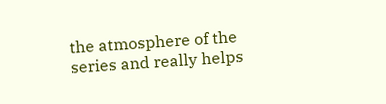the atmosphere of the series and really helps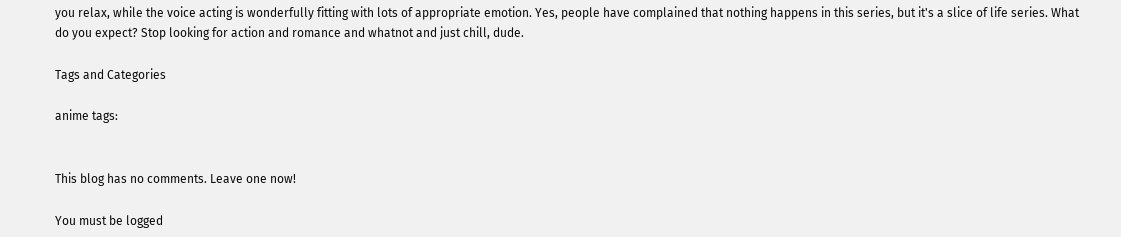you relax, while the voice acting is wonderfully fitting with lots of appropriate emotion. Yes, people have complained that nothing happens in this series, but it's a slice of life series. What do you expect? Stop looking for action and romance and whatnot and just chill, dude.

Tags and Categories

anime tags:


This blog has no comments. Leave one now!

You must be logged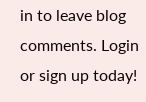in to leave blog comments. Login or sign up today!